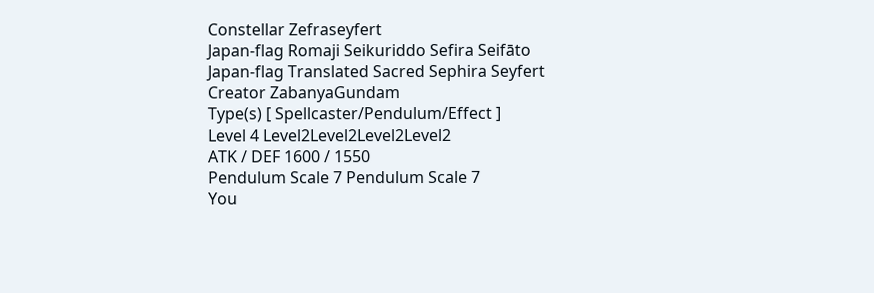Constellar Zefraseyfert
Japan-flag Romaji Seikuriddo Sefira Seifāto
Japan-flag Translated Sacred Sephira Seyfert
Creator ZabanyaGundam
Type(s) [ Spellcaster/Pendulum/Effect ]
Level 4 Level2Level2Level2Level2
ATK / DEF 1600 / 1550
Pendulum Scale 7 Pendulum Scale 7
You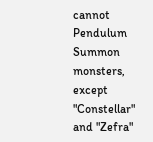cannot Pendulum Summon monsters, except "Constellar" and "Zefra"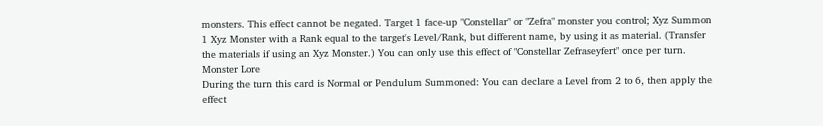monsters. This effect cannot be negated. Target 1 face-up "Constellar" or "Zefra" monster you control; Xyz Summon 1 Xyz Monster with a Rank equal to the target's Level/Rank, but different name, by using it as material. (Transfer the materials if using an Xyz Monster.) You can only use this effect of "Constellar Zefraseyfert" once per turn.
Monster Lore
During the turn this card is Normal or Pendulum Summoned: You can declare a Level from 2 to 6, then apply the effect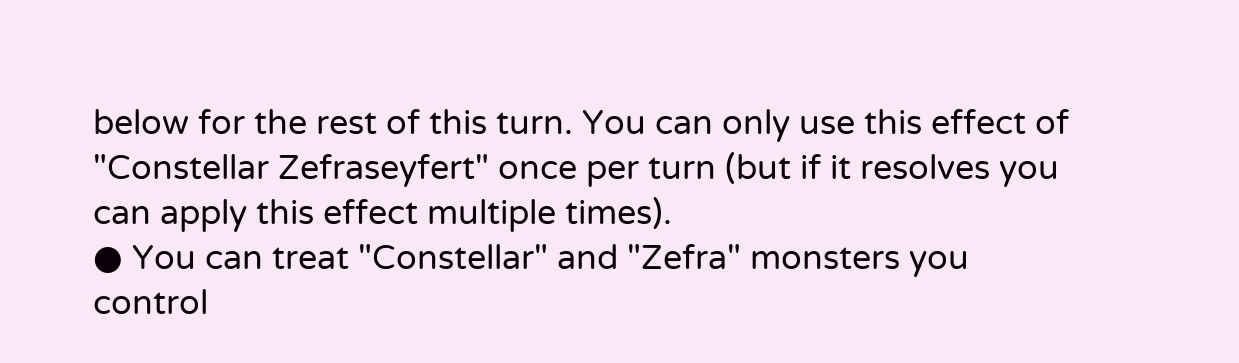below for the rest of this turn. You can only use this effect of "Constellar Zefraseyfert" once per turn (but if it resolves you can apply this effect multiple times).
● You can treat "Constellar" and "Zefra" monsters you control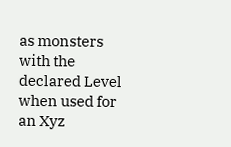as monsters with the declared Level when used for an Xyz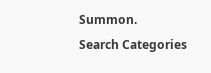Summon.
Search Categories